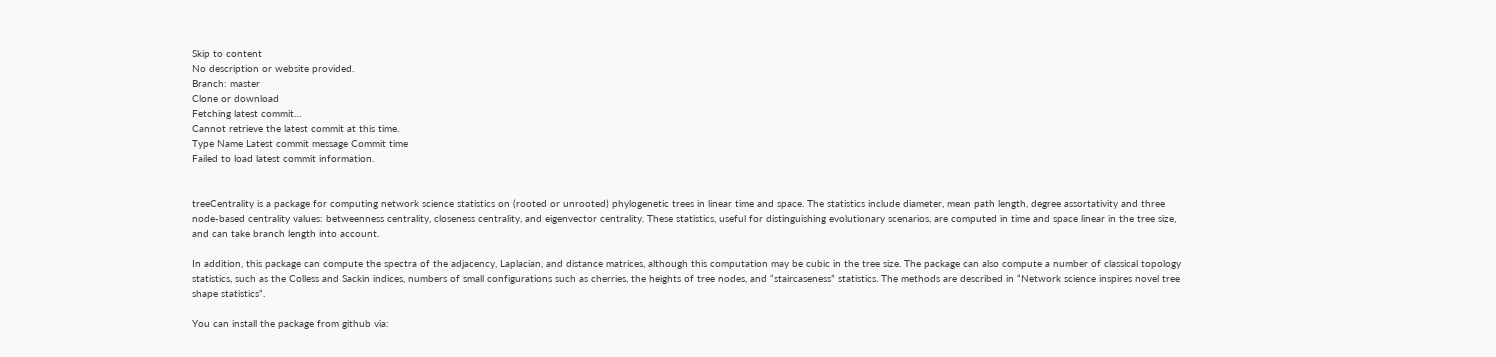Skip to content
No description or website provided.
Branch: master
Clone or download
Fetching latest commit…
Cannot retrieve the latest commit at this time.
Type Name Latest commit message Commit time
Failed to load latest commit information.


treeCentrality is a package for computing network science statistics on (rooted or unrooted) phylogenetic trees in linear time and space. The statistics include diameter, mean path length, degree assortativity and three node-based centrality values: betweenness centrality, closeness centrality, and eigenvector centrality. These statistics, useful for distinguishing evolutionary scenarios, are computed in time and space linear in the tree size, and can take branch length into account.

In addition, this package can compute the spectra of the adjacency, Laplacian, and distance matrices, although this computation may be cubic in the tree size. The package can also compute a number of classical topology statistics, such as the Colless and Sackin indices, numbers of small configurations such as cherries, the heights of tree nodes, and “staircaseness” statistics. The methods are described in “Network science inspires novel tree shape statistics”.

You can install the package from github via: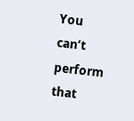You can’t perform that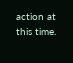action at this time.